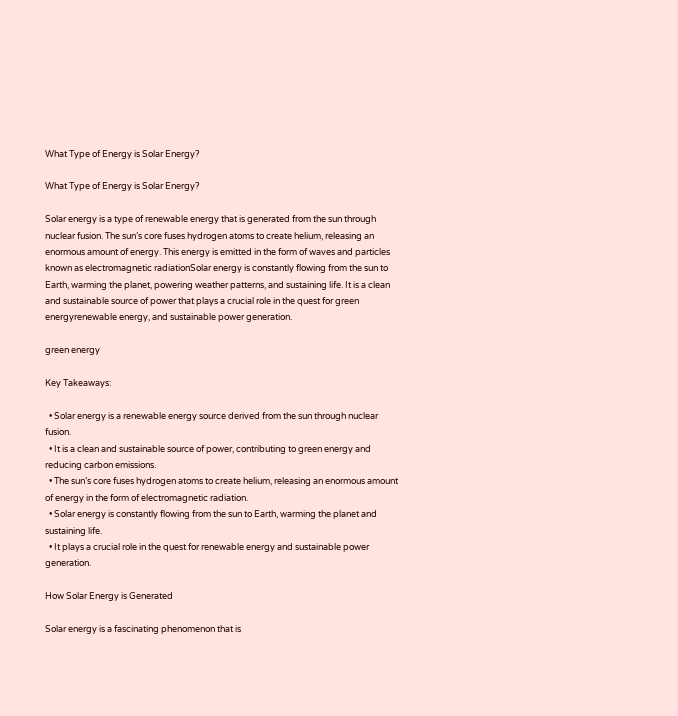What Type of Energy is Solar Energy?

What Type of Energy is Solar Energy?

Solar energy is a type of renewable energy that is generated from the sun through nuclear fusion. The sun’s core fuses hydrogen atoms to create helium, releasing an enormous amount of energy. This energy is emitted in the form of waves and particles known as electromagnetic radiationSolar energy is constantly flowing from the sun to Earth, warming the planet, powering weather patterns, and sustaining life. It is a clean and sustainable source of power that plays a crucial role in the quest for green energyrenewable energy, and sustainable power generation.

green energy

Key Takeaways:

  • Solar energy is a renewable energy source derived from the sun through nuclear fusion.
  • It is a clean and sustainable source of power, contributing to green energy and reducing carbon emissions.
  • The sun’s core fuses hydrogen atoms to create helium, releasing an enormous amount of energy in the form of electromagnetic radiation.
  • Solar energy is constantly flowing from the sun to Earth, warming the planet and sustaining life.
  • It plays a crucial role in the quest for renewable energy and sustainable power generation.

How Solar Energy is Generated

Solar energy is a fascinating phenomenon that is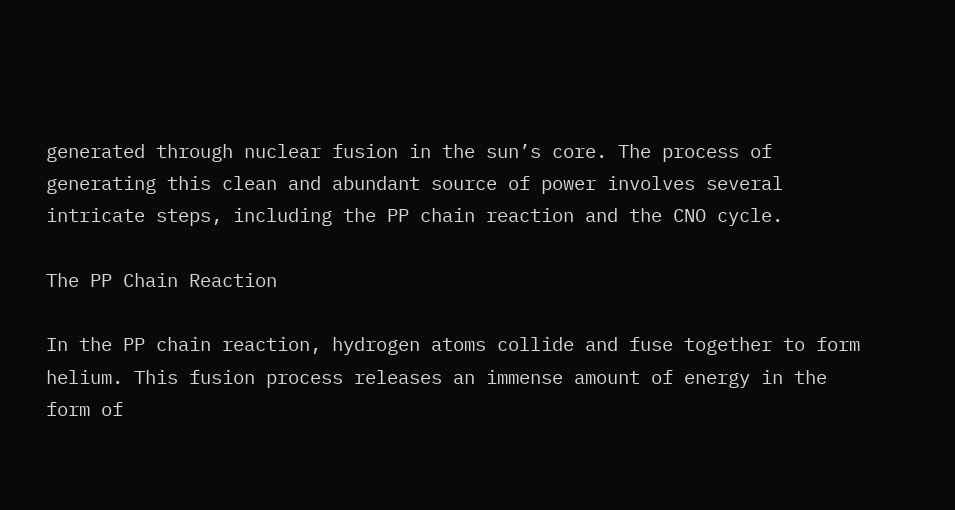generated through nuclear fusion in the sun’s core. The process of generating this clean and abundant source of power involves several intricate steps, including the PP chain reaction and the CNO cycle.

The PP Chain Reaction

In the PP chain reaction, hydrogen atoms collide and fuse together to form helium. This fusion process releases an immense amount of energy in the form of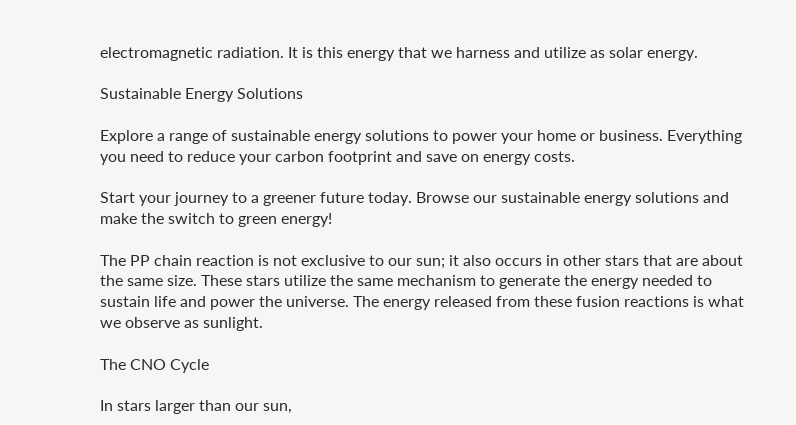electromagnetic radiation. It is this energy that we harness and utilize as solar energy.

Sustainable Energy Solutions

Explore a range of sustainable energy solutions to power your home or business. Everything you need to reduce your carbon footprint and save on energy costs.

Start your journey to a greener future today. Browse our sustainable energy solutions and make the switch to green energy!

The PP chain reaction is not exclusive to our sun; it also occurs in other stars that are about the same size. These stars utilize the same mechanism to generate the energy needed to sustain life and power the universe. The energy released from these fusion reactions is what we observe as sunlight.

The CNO Cycle

In stars larger than our sun,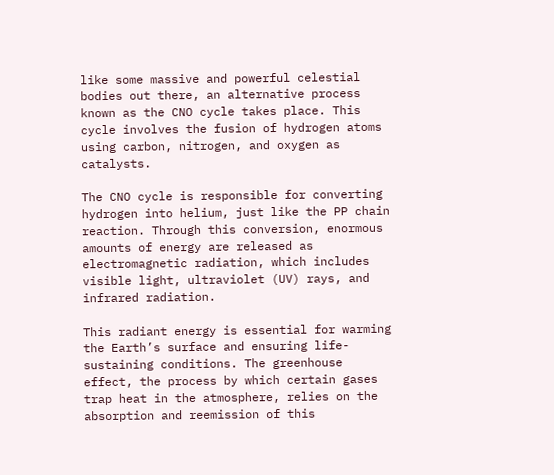like some massive and powerful celestial bodies out there, an alternative process known as the CNO cycle takes place. This cycle involves the fusion of hydrogen atoms using carbon, nitrogen, and oxygen as catalysts.

The CNO cycle is responsible for converting hydrogen into helium, just like the PP chain reaction. Through this conversion, enormous amounts of energy are released as electromagnetic radiation, which includes visible light, ultraviolet (UV) rays, and infrared radiation.

This radiant energy is essential for warming the Earth’s surface and ensuring life-sustaining conditions. The greenhouse effect, the process by which certain gases trap heat in the atmosphere, relies on the absorption and reemission of this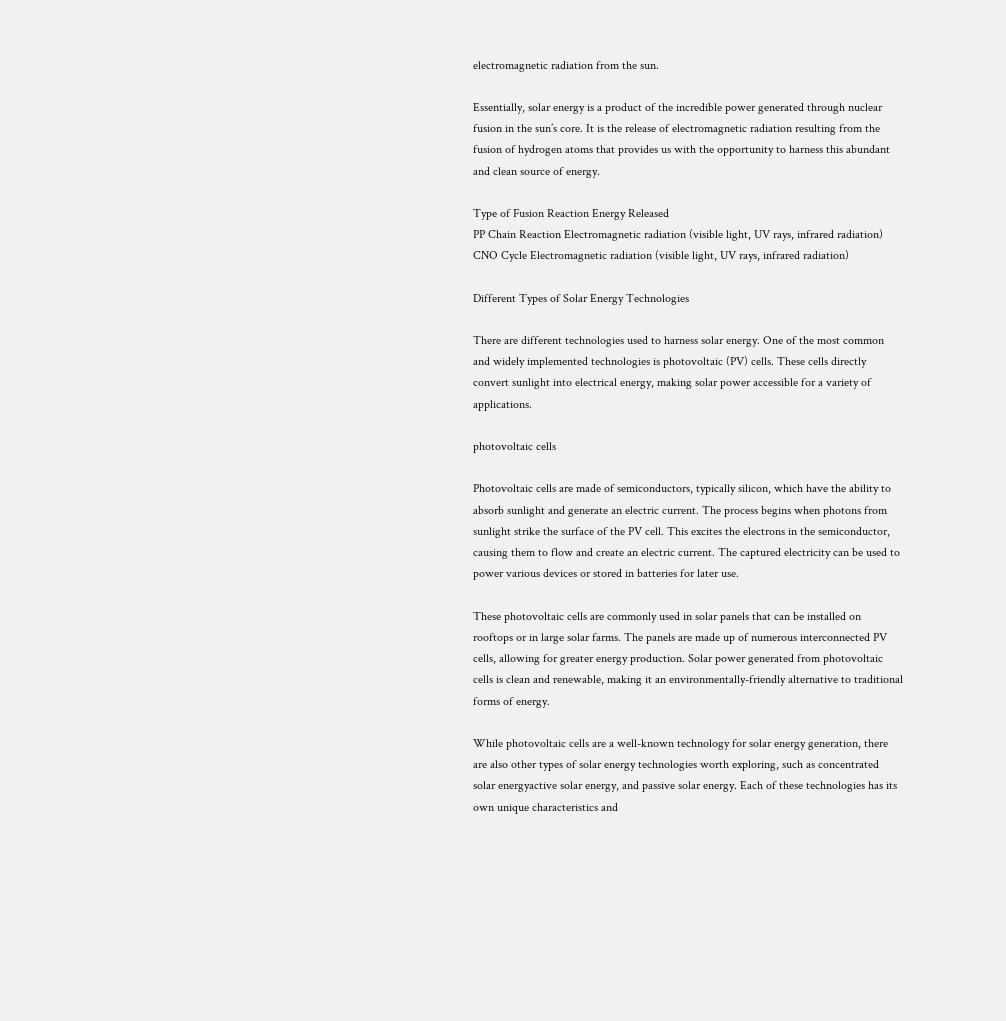electromagnetic radiation from the sun.

Essentially, solar energy is a product of the incredible power generated through nuclear fusion in the sun’s core. It is the release of electromagnetic radiation resulting from the fusion of hydrogen atoms that provides us with the opportunity to harness this abundant and clean source of energy.

Type of Fusion Reaction Energy Released
PP Chain Reaction Electromagnetic radiation (visible light, UV rays, infrared radiation)
CNO Cycle Electromagnetic radiation (visible light, UV rays, infrared radiation)

Different Types of Solar Energy Technologies

There are different technologies used to harness solar energy. One of the most common and widely implemented technologies is photovoltaic (PV) cells. These cells directly convert sunlight into electrical energy, making solar power accessible for a variety of applications.

photovoltaic cells

Photovoltaic cells are made of semiconductors, typically silicon, which have the ability to absorb sunlight and generate an electric current. The process begins when photons from sunlight strike the surface of the PV cell. This excites the electrons in the semiconductor, causing them to flow and create an electric current. The captured electricity can be used to power various devices or stored in batteries for later use.

These photovoltaic cells are commonly used in solar panels that can be installed on rooftops or in large solar farms. The panels are made up of numerous interconnected PV cells, allowing for greater energy production. Solar power generated from photovoltaic cells is clean and renewable, making it an environmentally-friendly alternative to traditional forms of energy.

While photovoltaic cells are a well-known technology for solar energy generation, there are also other types of solar energy technologies worth exploring, such as concentrated solar energyactive solar energy, and passive solar energy. Each of these technologies has its own unique characteristics and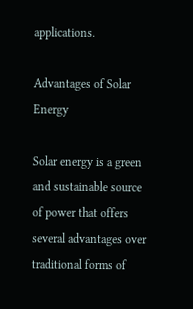applications.

Advantages of Solar Energy

Solar energy is a green and sustainable source of power that offers several advantages over traditional forms of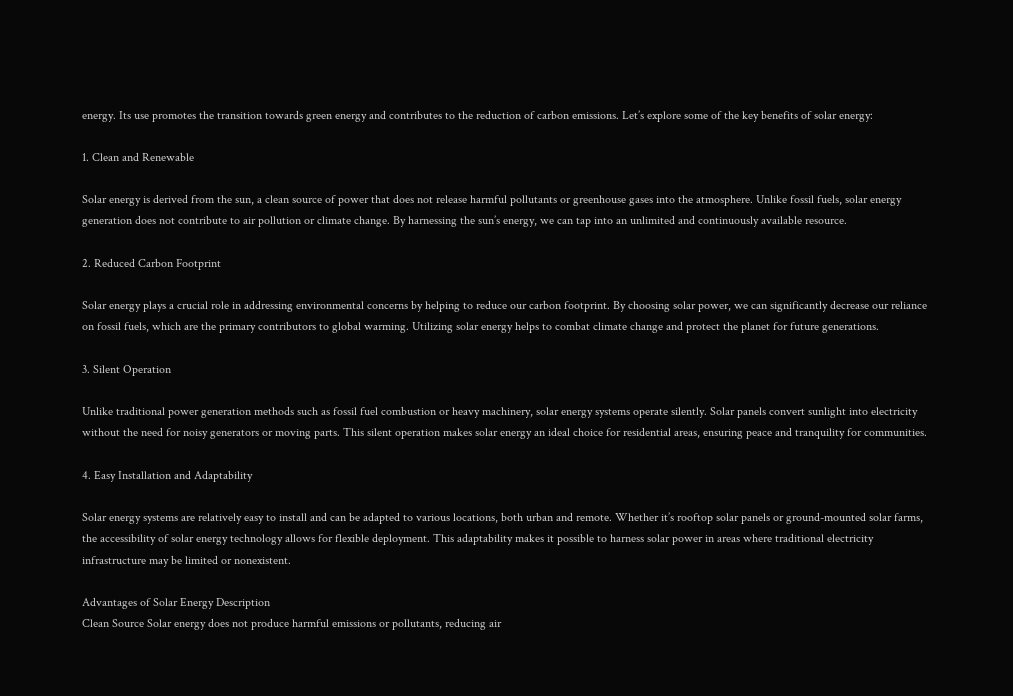energy. Its use promotes the transition towards green energy and contributes to the reduction of carbon emissions. Let’s explore some of the key benefits of solar energy:

1. Clean and Renewable

Solar energy is derived from the sun, a clean source of power that does not release harmful pollutants or greenhouse gases into the atmosphere. Unlike fossil fuels, solar energy generation does not contribute to air pollution or climate change. By harnessing the sun’s energy, we can tap into an unlimited and continuously available resource.

2. Reduced Carbon Footprint

Solar energy plays a crucial role in addressing environmental concerns by helping to reduce our carbon footprint. By choosing solar power, we can significantly decrease our reliance on fossil fuels, which are the primary contributors to global warming. Utilizing solar energy helps to combat climate change and protect the planet for future generations.

3. Silent Operation

Unlike traditional power generation methods such as fossil fuel combustion or heavy machinery, solar energy systems operate silently. Solar panels convert sunlight into electricity without the need for noisy generators or moving parts. This silent operation makes solar energy an ideal choice for residential areas, ensuring peace and tranquility for communities.

4. Easy Installation and Adaptability

Solar energy systems are relatively easy to install and can be adapted to various locations, both urban and remote. Whether it’s rooftop solar panels or ground-mounted solar farms, the accessibility of solar energy technology allows for flexible deployment. This adaptability makes it possible to harness solar power in areas where traditional electricity infrastructure may be limited or nonexistent.

Advantages of Solar Energy Description
Clean Source Solar energy does not produce harmful emissions or pollutants, reducing air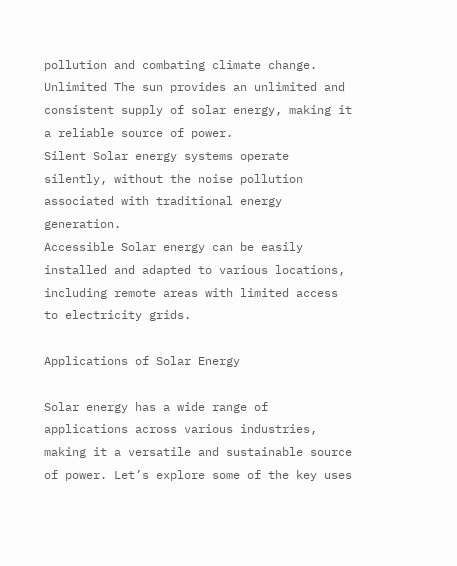pollution and combating climate change.
Unlimited The sun provides an unlimited and consistent supply of solar energy, making it a reliable source of power.
Silent Solar energy systems operate silently, without the noise pollution associated with traditional energy generation.
Accessible Solar energy can be easily installed and adapted to various locations, including remote areas with limited access to electricity grids.

Applications of Solar Energy

Solar energy has a wide range of applications across various industries, making it a versatile and sustainable source of power. Let’s explore some of the key uses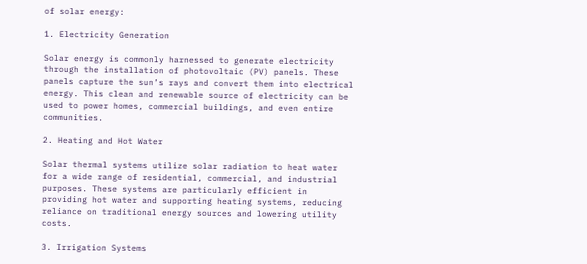of solar energy:

1. Electricity Generation

Solar energy is commonly harnessed to generate electricity through the installation of photovoltaic (PV) panels. These panels capture the sun’s rays and convert them into electrical energy. This clean and renewable source of electricity can be used to power homes, commercial buildings, and even entire communities.

2. Heating and Hot Water

Solar thermal systems utilize solar radiation to heat water for a wide range of residential, commercial, and industrial purposes. These systems are particularly efficient in providing hot water and supporting heating systems, reducing reliance on traditional energy sources and lowering utility costs.

3. Irrigation Systems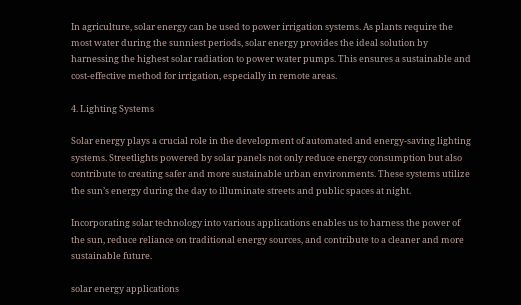In agriculture, solar energy can be used to power irrigation systems. As plants require the most water during the sunniest periods, solar energy provides the ideal solution by harnessing the highest solar radiation to power water pumps. This ensures a sustainable and cost-effective method for irrigation, especially in remote areas.

4. Lighting Systems

Solar energy plays a crucial role in the development of automated and energy-saving lighting systems. Streetlights powered by solar panels not only reduce energy consumption but also contribute to creating safer and more sustainable urban environments. These systems utilize the sun’s energy during the day to illuminate streets and public spaces at night.

Incorporating solar technology into various applications enables us to harness the power of the sun, reduce reliance on traditional energy sources, and contribute to a cleaner and more sustainable future.

solar energy applications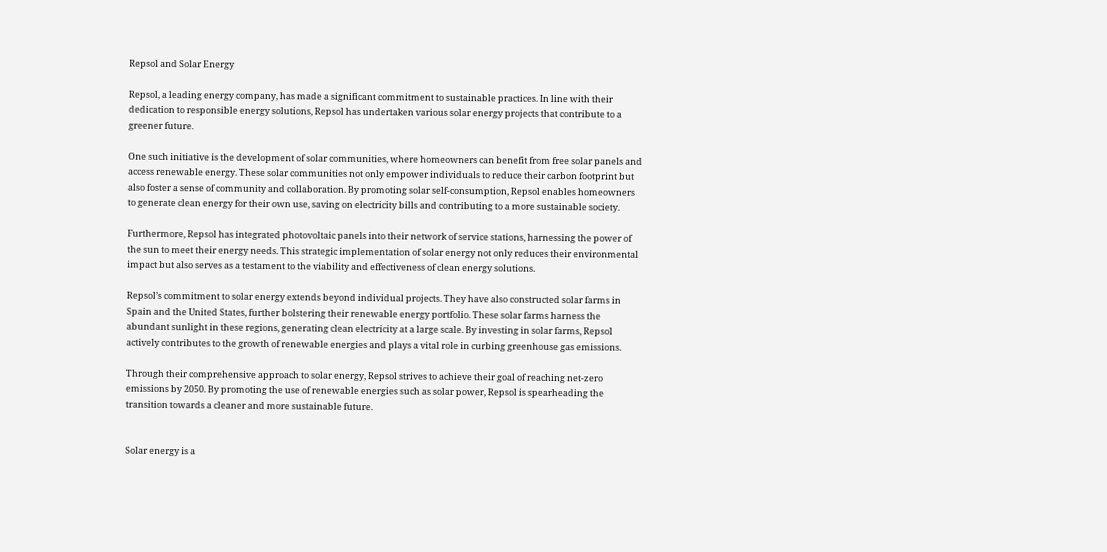Repsol and Solar Energy

Repsol, a leading energy company, has made a significant commitment to sustainable practices. In line with their dedication to responsible energy solutions, Repsol has undertaken various solar energy projects that contribute to a greener future.

One such initiative is the development of solar communities, where homeowners can benefit from free solar panels and access renewable energy. These solar communities not only empower individuals to reduce their carbon footprint but also foster a sense of community and collaboration. By promoting solar self-consumption, Repsol enables homeowners to generate clean energy for their own use, saving on electricity bills and contributing to a more sustainable society.

Furthermore, Repsol has integrated photovoltaic panels into their network of service stations, harnessing the power of the sun to meet their energy needs. This strategic implementation of solar energy not only reduces their environmental impact but also serves as a testament to the viability and effectiveness of clean energy solutions.

Repsol’s commitment to solar energy extends beyond individual projects. They have also constructed solar farms in Spain and the United States, further bolstering their renewable energy portfolio. These solar farms harness the abundant sunlight in these regions, generating clean electricity at a large scale. By investing in solar farms, Repsol actively contributes to the growth of renewable energies and plays a vital role in curbing greenhouse gas emissions.

Through their comprehensive approach to solar energy, Repsol strives to achieve their goal of reaching net-zero emissions by 2050. By promoting the use of renewable energies such as solar power, Repsol is spearheading the transition towards a cleaner and more sustainable future.


Solar energy is a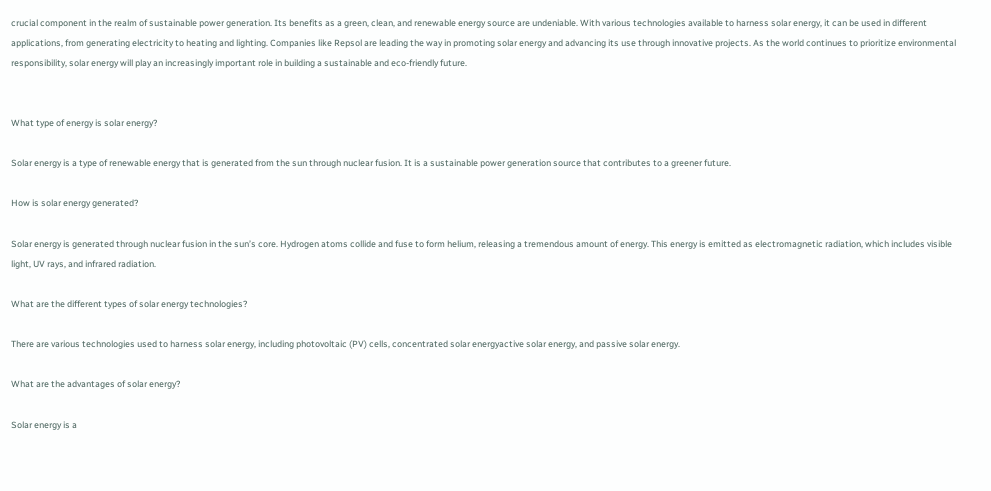crucial component in the realm of sustainable power generation. Its benefits as a green, clean, and renewable energy source are undeniable. With various technologies available to harness solar energy, it can be used in different applications, from generating electricity to heating and lighting. Companies like Repsol are leading the way in promoting solar energy and advancing its use through innovative projects. As the world continues to prioritize environmental responsibility, solar energy will play an increasingly important role in building a sustainable and eco-friendly future.


What type of energy is solar energy?

Solar energy is a type of renewable energy that is generated from the sun through nuclear fusion. It is a sustainable power generation source that contributes to a greener future.

How is solar energy generated?

Solar energy is generated through nuclear fusion in the sun’s core. Hydrogen atoms collide and fuse to form helium, releasing a tremendous amount of energy. This energy is emitted as electromagnetic radiation, which includes visible light, UV rays, and infrared radiation.

What are the different types of solar energy technologies?

There are various technologies used to harness solar energy, including photovoltaic (PV) cells, concentrated solar energyactive solar energy, and passive solar energy.

What are the advantages of solar energy?

Solar energy is a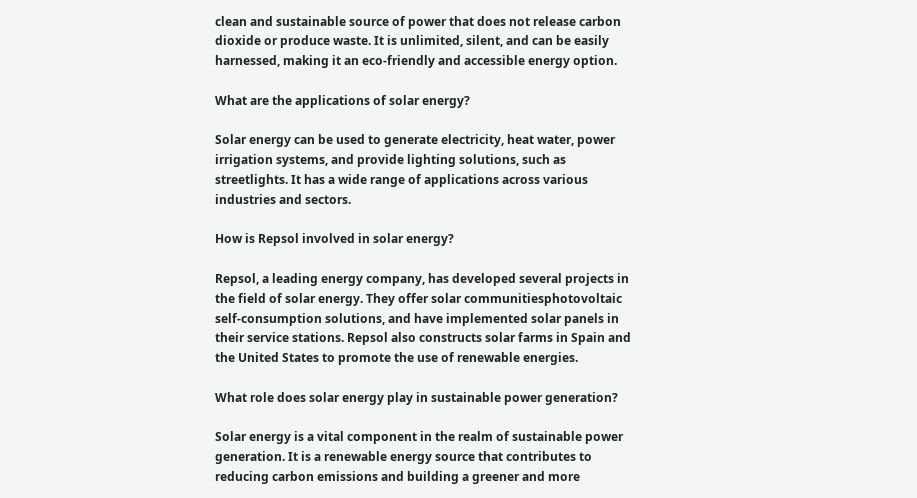clean and sustainable source of power that does not release carbon dioxide or produce waste. It is unlimited, silent, and can be easily harnessed, making it an eco-friendly and accessible energy option.

What are the applications of solar energy?

Solar energy can be used to generate electricity, heat water, power irrigation systems, and provide lighting solutions, such as streetlights. It has a wide range of applications across various industries and sectors.

How is Repsol involved in solar energy?

Repsol, a leading energy company, has developed several projects in the field of solar energy. They offer solar communitiesphotovoltaic self-consumption solutions, and have implemented solar panels in their service stations. Repsol also constructs solar farms in Spain and the United States to promote the use of renewable energies.

What role does solar energy play in sustainable power generation?

Solar energy is a vital component in the realm of sustainable power generation. It is a renewable energy source that contributes to reducing carbon emissions and building a greener and more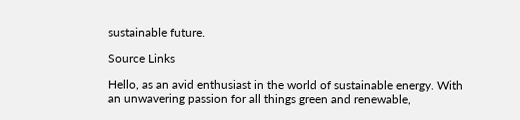sustainable future.

Source Links

Hello, as an avid enthusiast in the world of sustainable energy. With an unwavering passion for all things green and renewable,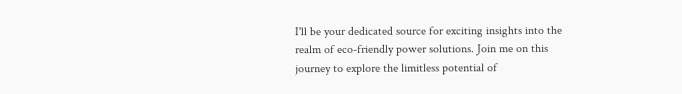I'll be your dedicated source for exciting insights into the realm of eco-friendly power solutions. Join me on this journey to explore the limitless potential of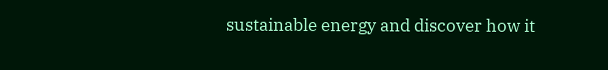sustainable energy and discover how it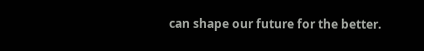can shape our future for the better.